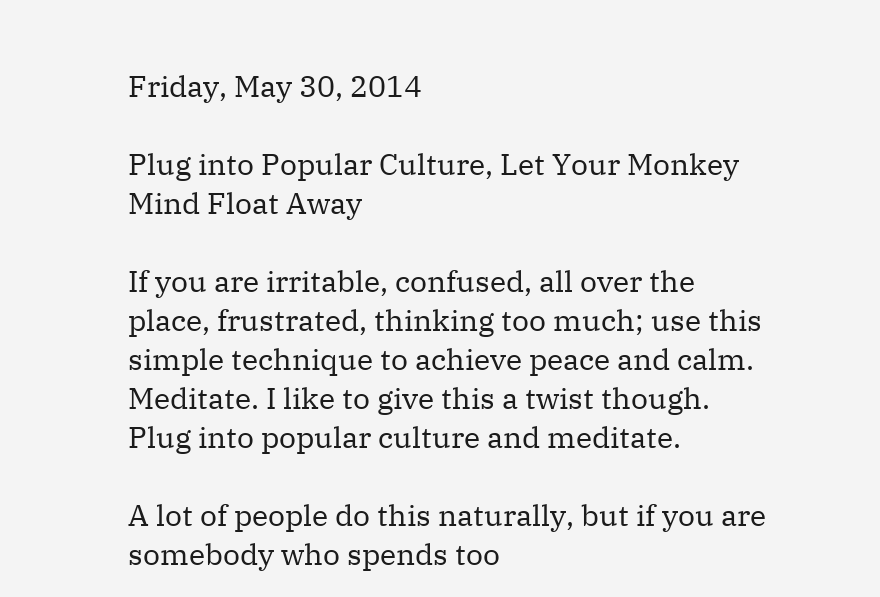Friday, May 30, 2014

Plug into Popular Culture, Let Your Monkey Mind Float Away

If you are irritable, confused, all over the place, frustrated, thinking too much; use this simple technique to achieve peace and calm. Meditate. I like to give this a twist though. Plug into popular culture and meditate.

A lot of people do this naturally, but if you are somebody who spends too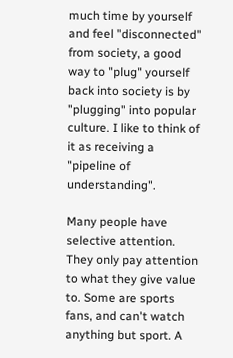much time by yourself and feel "disconnected" from society, a good way to "plug" yourself back into society is by "plugging" into popular culture. I like to think of it as receiving a "pipeline of understanding".

Many people have selective attention. They only pay attention to what they give value to. Some are sports fans, and can't watch anything but sport. A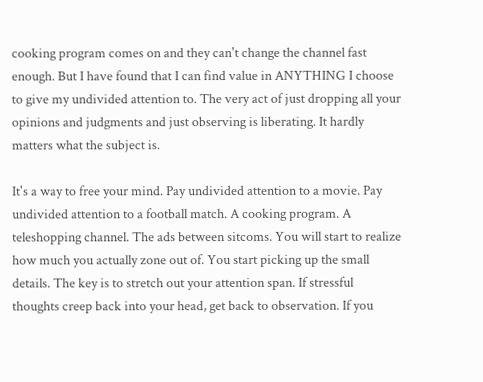cooking program comes on and they can't change the channel fast enough. But I have found that I can find value in ANYTHING I choose to give my undivided attention to. The very act of just dropping all your opinions and judgments and just observing is liberating. It hardly matters what the subject is.

It's a way to free your mind. Pay undivided attention to a movie. Pay undivided attention to a football match. A cooking program. A teleshopping channel. The ads between sitcoms. You will start to realize how much you actually zone out of. You start picking up the small details. The key is to stretch out your attention span. If stressful thoughts creep back into your head, get back to observation. If you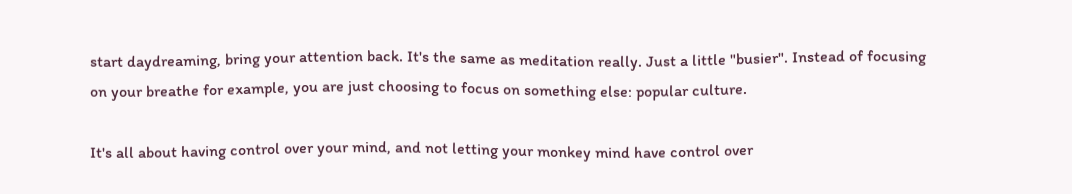start daydreaming, bring your attention back. It's the same as meditation really. Just a little "busier". Instead of focusing on your breathe for example, you are just choosing to focus on something else: popular culture.

It's all about having control over your mind, and not letting your monkey mind have control over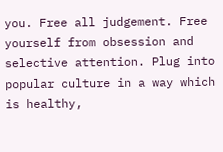you. Free all judgement. Free yourself from obsession and selective attention. Plug into popular culture in a way which is healthy,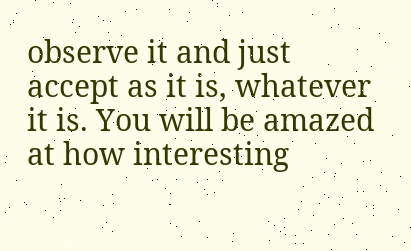observe it and just accept as it is, whatever it is. You will be amazed at how interesting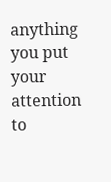anything you put your attention to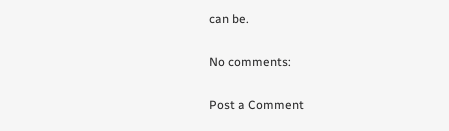can be.

No comments:

Post a Comment